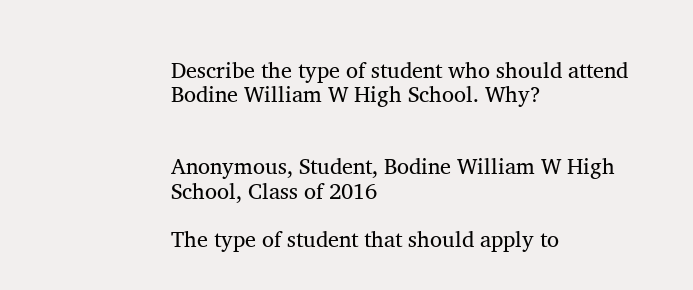Describe the type of student who should attend Bodine William W High School. Why?


Anonymous, Student, Bodine William W High School, Class of 2016

The type of student that should apply to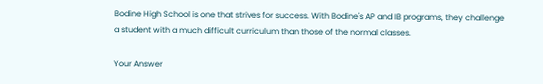Bodine High School is one that strives for success. With Bodine's AP and IB programs, they challenge a student with a much difficult curriculum than those of the normal classes.

Your Answer